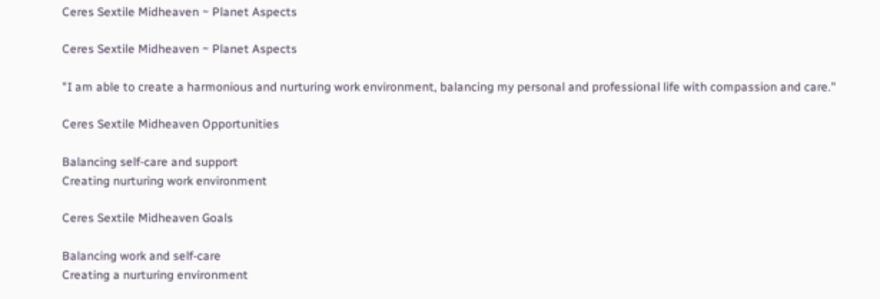Ceres Sextile Midheaven ~ Planet Aspects

Ceres Sextile Midheaven ~ Planet Aspects

"I am able to create a harmonious and nurturing work environment, balancing my personal and professional life with compassion and care."

Ceres Sextile Midheaven Opportunities

Balancing self-care and support
Creating nurturing work environment

Ceres Sextile Midheaven Goals

Balancing work and self-care
Creating a nurturing environment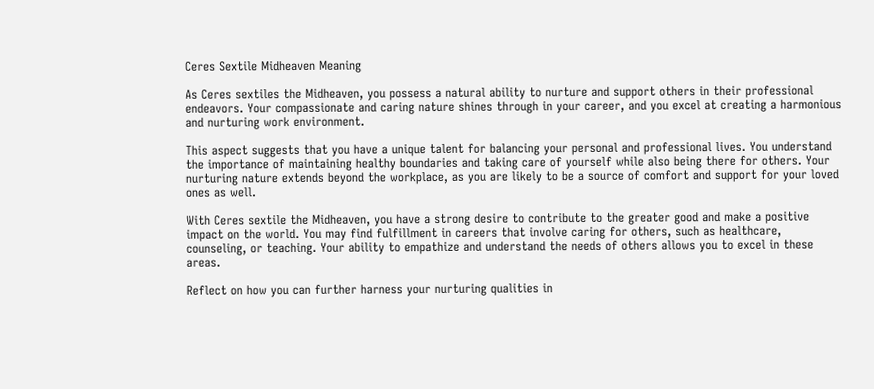Ceres Sextile Midheaven Meaning

As Ceres sextiles the Midheaven, you possess a natural ability to nurture and support others in their professional endeavors. Your compassionate and caring nature shines through in your career, and you excel at creating a harmonious and nurturing work environment.

This aspect suggests that you have a unique talent for balancing your personal and professional lives. You understand the importance of maintaining healthy boundaries and taking care of yourself while also being there for others. Your nurturing nature extends beyond the workplace, as you are likely to be a source of comfort and support for your loved ones as well.

With Ceres sextile the Midheaven, you have a strong desire to contribute to the greater good and make a positive impact on the world. You may find fulfillment in careers that involve caring for others, such as healthcare, counseling, or teaching. Your ability to empathize and understand the needs of others allows you to excel in these areas.

Reflect on how you can further harness your nurturing qualities in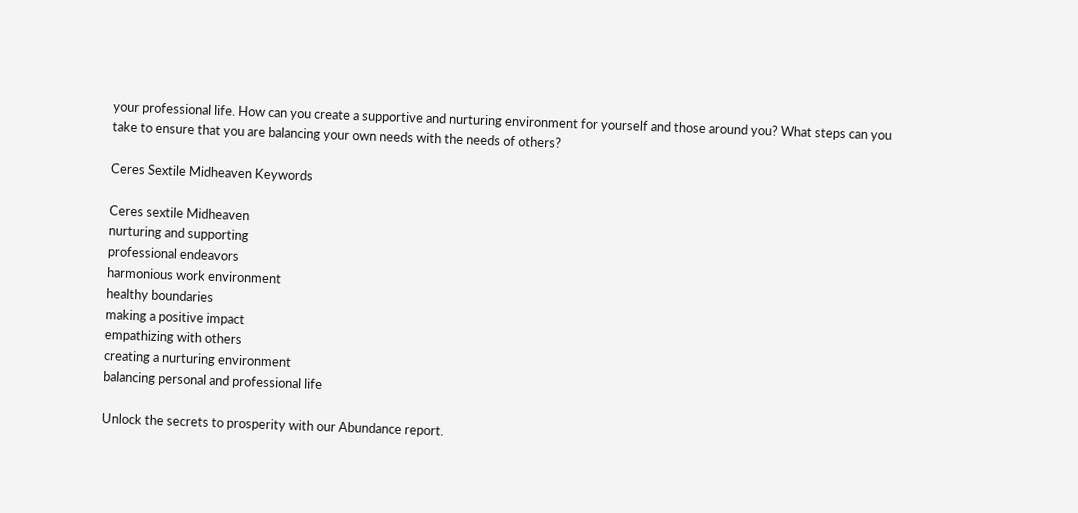your professional life. How can you create a supportive and nurturing environment for yourself and those around you? What steps can you take to ensure that you are balancing your own needs with the needs of others?

Ceres Sextile Midheaven Keywords

Ceres sextile Midheaven
nurturing and supporting
professional endeavors
harmonious work environment
healthy boundaries
making a positive impact
empathizing with others
creating a nurturing environment
balancing personal and professional life

Unlock the secrets to prosperity with our Abundance report.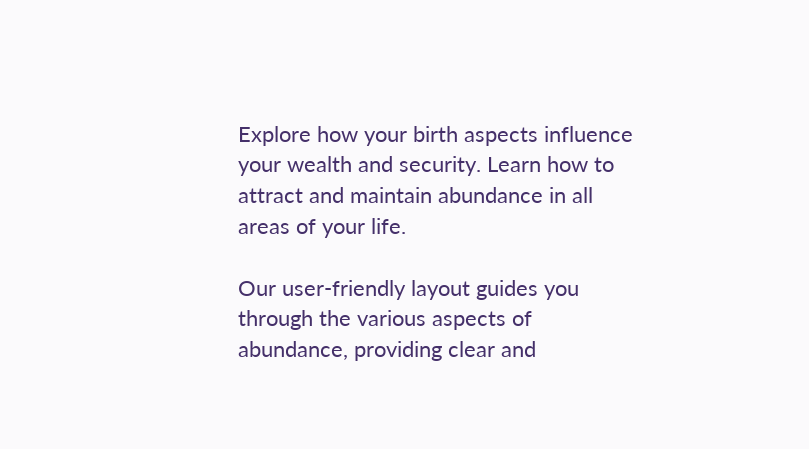Explore how your birth aspects influence your wealth and security. Learn how to attract and maintain abundance in all areas of your life.

Our user-friendly layout guides you through the various aspects of abundance, providing clear and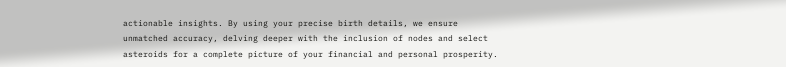actionable insights. By using your precise birth details, we ensure unmatched accuracy, delving deeper with the inclusion of nodes and select asteroids for a complete picture of your financial and personal prosperity.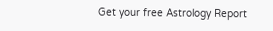Get your free Astrology Report